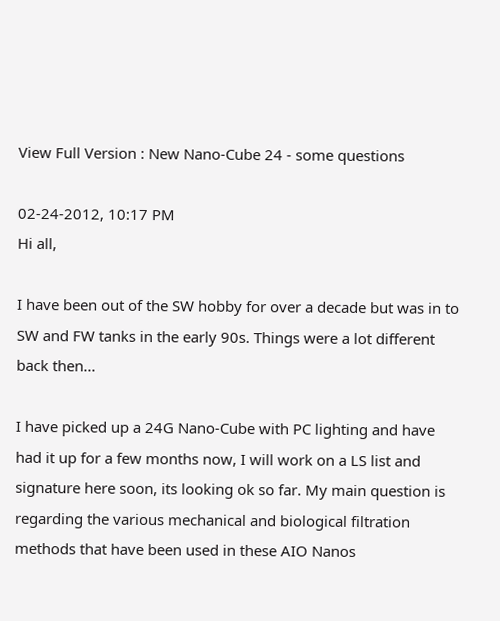View Full Version : New Nano-Cube 24 - some questions

02-24-2012, 10:17 PM
Hi all,

I have been out of the SW hobby for over a decade but was in to SW and FW tanks in the early 90s. Things were a lot different back then...

I have picked up a 24G Nano-Cube with PC lighting and have had it up for a few months now, I will work on a LS list and signature here soon, its looking ok so far. My main question is regarding the various mechanical and biological filtration methods that have been used in these AIO Nanos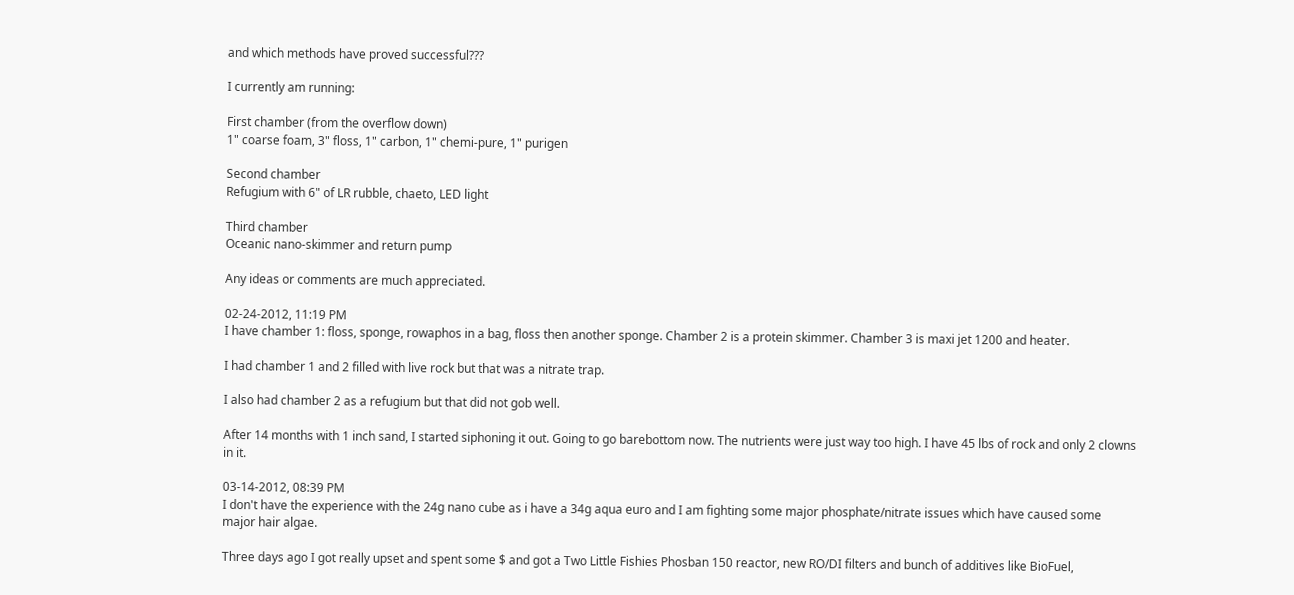and which methods have proved successful???

I currently am running:

First chamber (from the overflow down)
1" coarse foam, 3" floss, 1" carbon, 1" chemi-pure, 1" purigen

Second chamber
Refugium with 6" of LR rubble, chaeto, LED light

Third chamber
Oceanic nano-skimmer and return pump

Any ideas or comments are much appreciated.

02-24-2012, 11:19 PM
I have chamber 1: floss, sponge, rowaphos in a bag, floss then another sponge. Chamber 2 is a protein skimmer. Chamber 3 is maxi jet 1200 and heater.

I had chamber 1 and 2 filled with live rock but that was a nitrate trap.

I also had chamber 2 as a refugium but that did not gob well.

After 14 months with 1 inch sand, I started siphoning it out. Going to go barebottom now. The nutrients were just way too high. I have 45 lbs of rock and only 2 clowns in it.

03-14-2012, 08:39 PM
I don't have the experience with the 24g nano cube as i have a 34g aqua euro and I am fighting some major phosphate/nitrate issues which have caused some major hair algae.

Three days ago I got really upset and spent some $ and got a Two Little Fishies Phosban 150 reactor, new RO/DI filters and bunch of additives like BioFuel,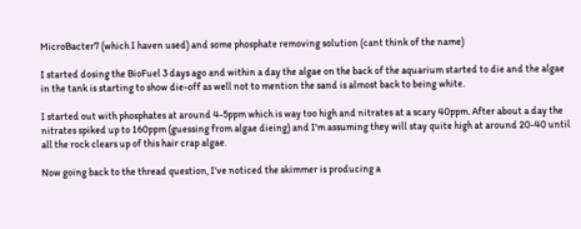MicroBacter7 (which I haven used) and some phosphate removing solution (cant think of the name)

I started dosing the BioFuel 3 days ago and within a day the algae on the back of the aquarium started to die and the algae in the tank is starting to show die-off as well not to mention the sand is almost back to being white.

I started out with phosphates at around 4-5ppm which is way too high and nitrates at a scary 40ppm. After about a day the nitrates spiked up to 160ppm (guessing from algae dieing) and I'm assuming they will stay quite high at around 20-40 until all the rock clears up of this hair crap algae.

Now going back to the thread question, I've noticed the skimmer is producing a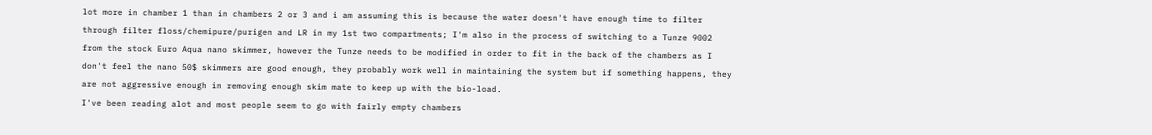lot more in chamber 1 than in chambers 2 or 3 and i am assuming this is because the water doesn't have enough time to filter through filter floss/chemipure/purigen and LR in my 1st two compartments; I'm also in the process of switching to a Tunze 9002 from the stock Euro Aqua nano skimmer, however the Tunze needs to be modified in order to fit in the back of the chambers as I don't feel the nano 50$ skimmers are good enough, they probably work well in maintaining the system but if something happens, they are not aggressive enough in removing enough skim mate to keep up with the bio-load.
I've been reading alot and most people seem to go with fairly empty chambers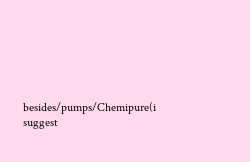besides/pumps/Chemipure(i suggest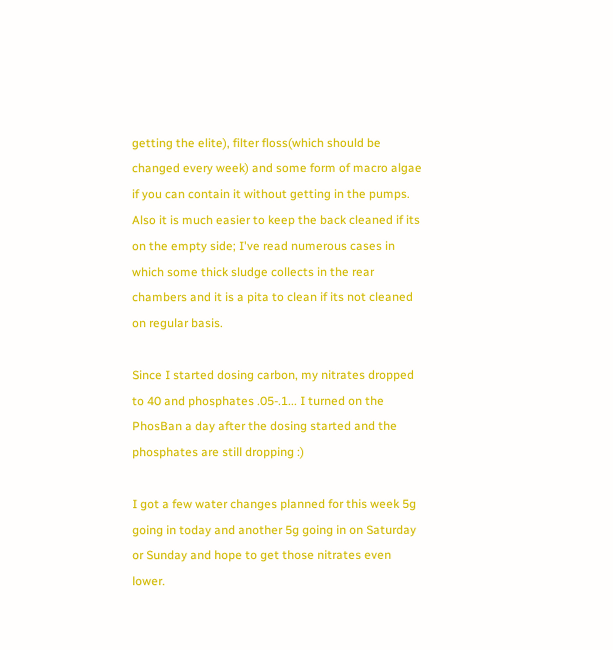getting the elite), filter floss(which should be changed every week) and some form of macro algae if you can contain it without getting in the pumps. Also it is much easier to keep the back cleaned if its on the empty side; I've read numerous cases in which some thick sludge collects in the rear chambers and it is a pita to clean if its not cleaned on regular basis.

Since I started dosing carbon, my nitrates dropped to 40 and phosphates .05-.1... I turned on the PhosBan a day after the dosing started and the phosphates are still dropping :)

I got a few water changes planned for this week 5g going in today and another 5g going in on Saturday or Sunday and hope to get those nitrates even lower.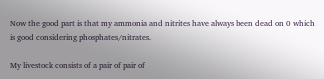Now the good part is that my ammonia and nitrites have always been dead on 0 which is good considering phosphates/nitrates.

My livestock consists of a pair of pair of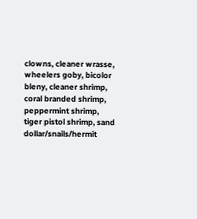clowns, cleaner wrasse, wheelers goby, bicolor bleny, cleaner shrimp, coral branded shrimp, peppermint shrimp, tiger pistol shrimp, sand dollar/snails/hermit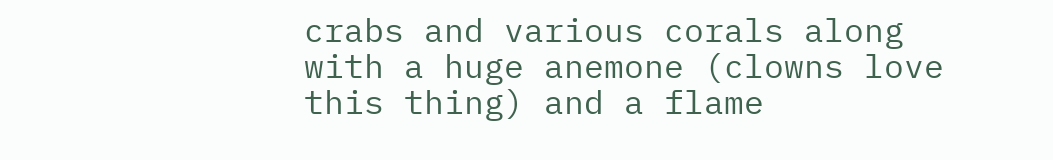crabs and various corals along with a huge anemone (clowns love this thing) and a flame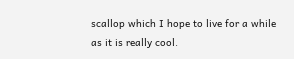scallop which I hope to live for a while as it is really cool.